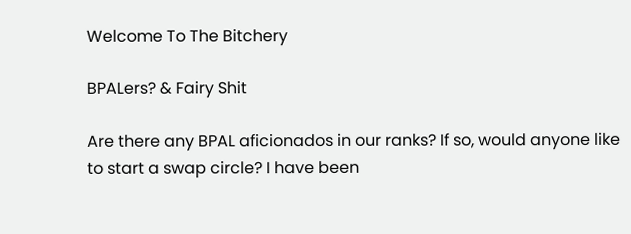Welcome To The Bitchery

BPALers? & Fairy Shit

Are there any BPAL aficionados in our ranks? If so, would anyone like to start a swap circle? I have been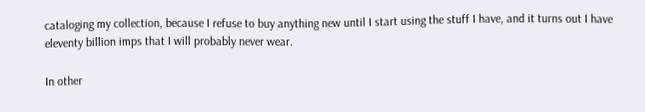cataloging my collection, because I refuse to buy anything new until I start using the stuff I have, and it turns out I have eleventy billion imps that I will probably never wear.

In other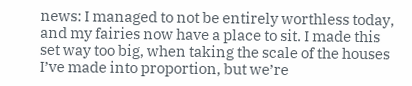news: I managed to not be entirely worthless today, and my fairies now have a place to sit. I made this set way too big, when taking the scale of the houses I’ve made into proportion, but we’re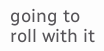going to roll with it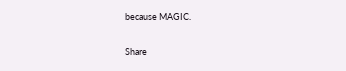because MAGIC.


Share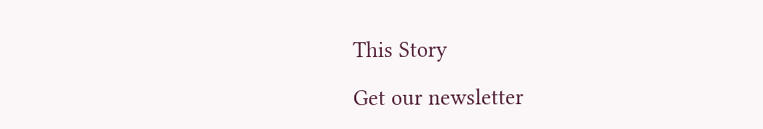This Story

Get our newsletter